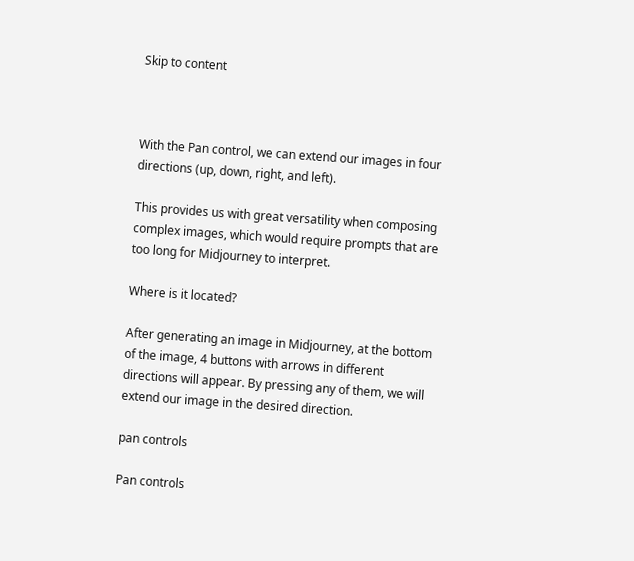Skip to content



With the Pan control, we can extend our images in four directions (up, down, right, and left).

This provides us with great versatility when composing complex images, which would require prompts that are too long for Midjourney to interpret.

Where is it located?

After generating an image in Midjourney, at the bottom of the image, 4 buttons with arrows in different directions will appear. By pressing any of them, we will extend our image in the desired direction.

pan controls

Pan controls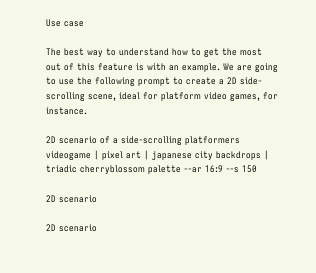Use case

The best way to understand how to get the most out of this feature is with an example. We are going to use the following prompt to create a 2D side-scrolling scene, ideal for platform video games, for instance.

2D scenario of a side-scrolling platformers videogame | pixel art | japanese city backdrops | triadic cherryblossom palette --ar 16:9 --s 150

2D scenario

2D scenario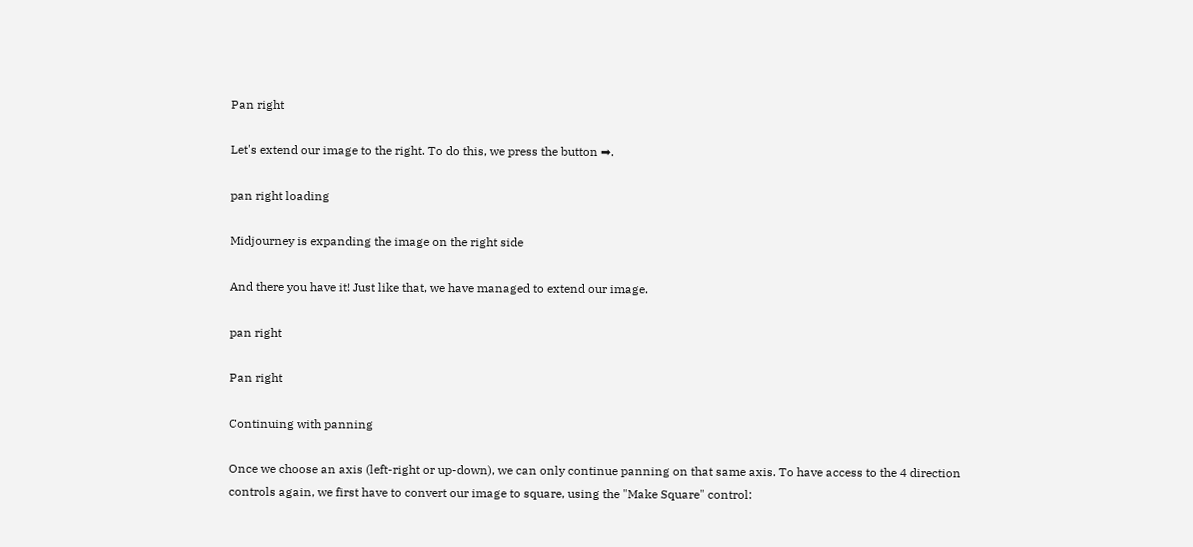Pan right

Let's extend our image to the right. To do this, we press the button ➡.

pan right loading

Midjourney is expanding the image on the right side

And there you have it! Just like that, we have managed to extend our image.

pan right

Pan right

Continuing with panning

Once we choose an axis (left-right or up-down), we can only continue panning on that same axis. To have access to the 4 direction controls again, we first have to convert our image to square, using the "Make Square" control: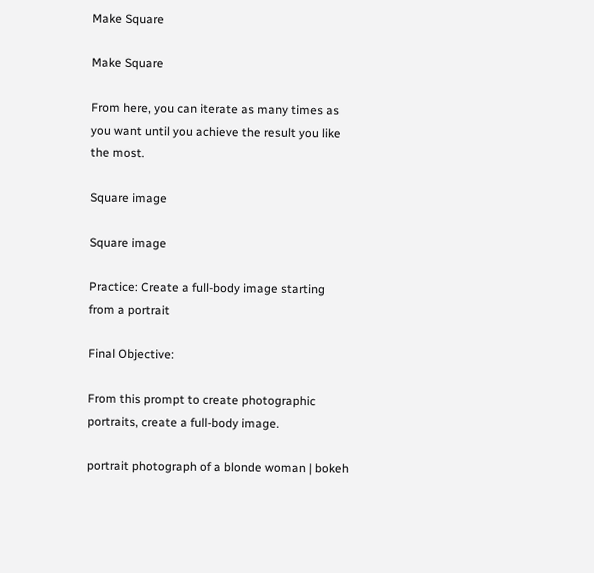Make Square

Make Square

From here, you can iterate as many times as you want until you achieve the result you like the most.

Square image

Square image

Practice: Create a full-body image starting from a portrait

Final Objective:

From this prompt to create photographic portraits, create a full-body image.

portrait photograph of a blonde woman | bokeh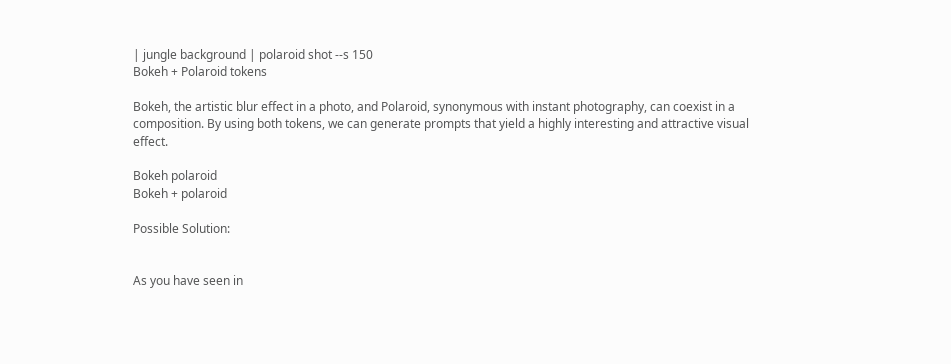| jungle background | polaroid shot --s 150
Bokeh + Polaroid tokens

Bokeh, the artistic blur effect in a photo, and Polaroid, synonymous with instant photography, can coexist in a composition. By using both tokens, we can generate prompts that yield a highly interesting and attractive visual effect.

Bokeh polaroid
Bokeh + polaroid

Possible Solution:


As you have seen in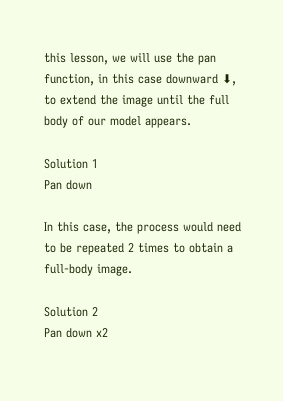this lesson, we will use the pan function, in this case downward ⬇, to extend the image until the full body of our model appears.

Solution 1
Pan down

In this case, the process would need to be repeated 2 times to obtain a full-body image.

Solution 2
Pan down x2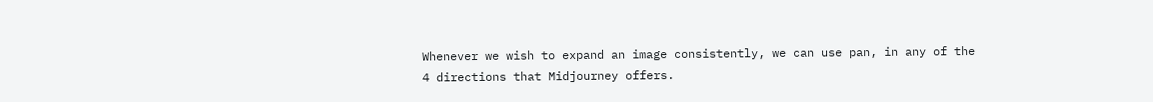Whenever we wish to expand an image consistently, we can use pan, in any of the 4 directions that Midjourney offers.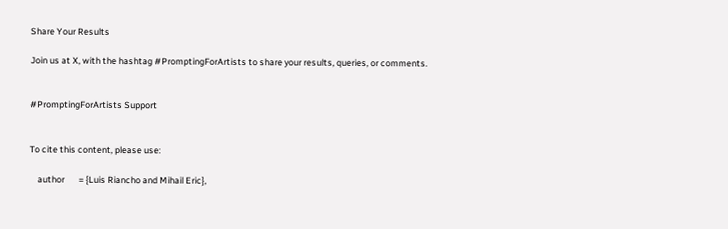Share Your Results

Join us at X, with the hashtag #PromptingForArtists to share your results, queries, or comments.


#PromptingForArtists Support


To cite this content, please use:

    author       = {Luis Riancho and Mihail Eric},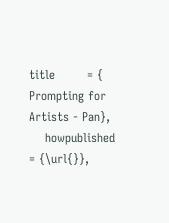title        = { Prompting for Artists - Pan},
    howpublished = {\url{}},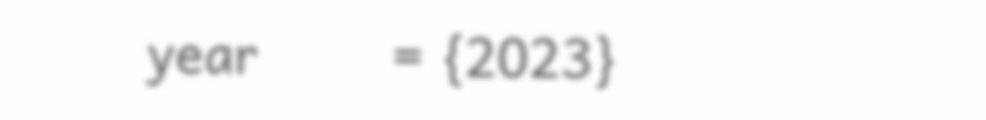year         = {2023}